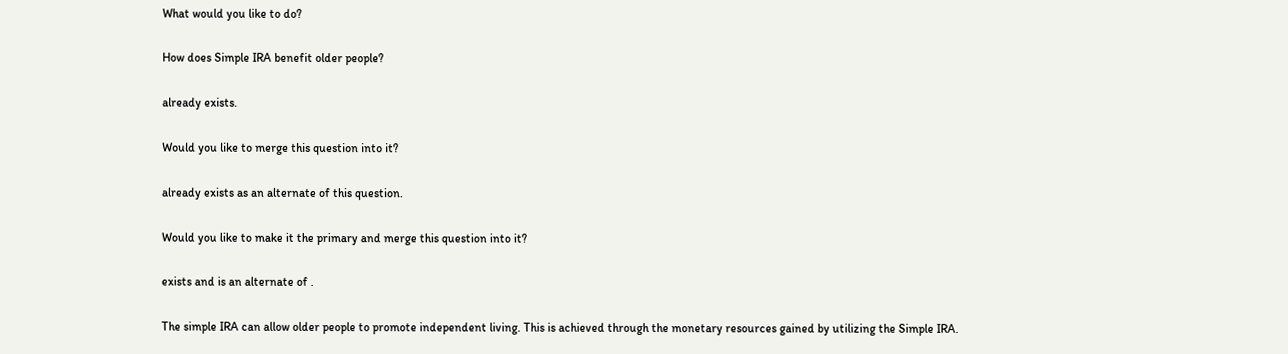What would you like to do?

How does Simple IRA benefit older people?

already exists.

Would you like to merge this question into it?

already exists as an alternate of this question.

Would you like to make it the primary and merge this question into it?

exists and is an alternate of .

The simple IRA can allow older people to promote independent living. This is achieved through the monetary resources gained by utilizing the Simple IRA.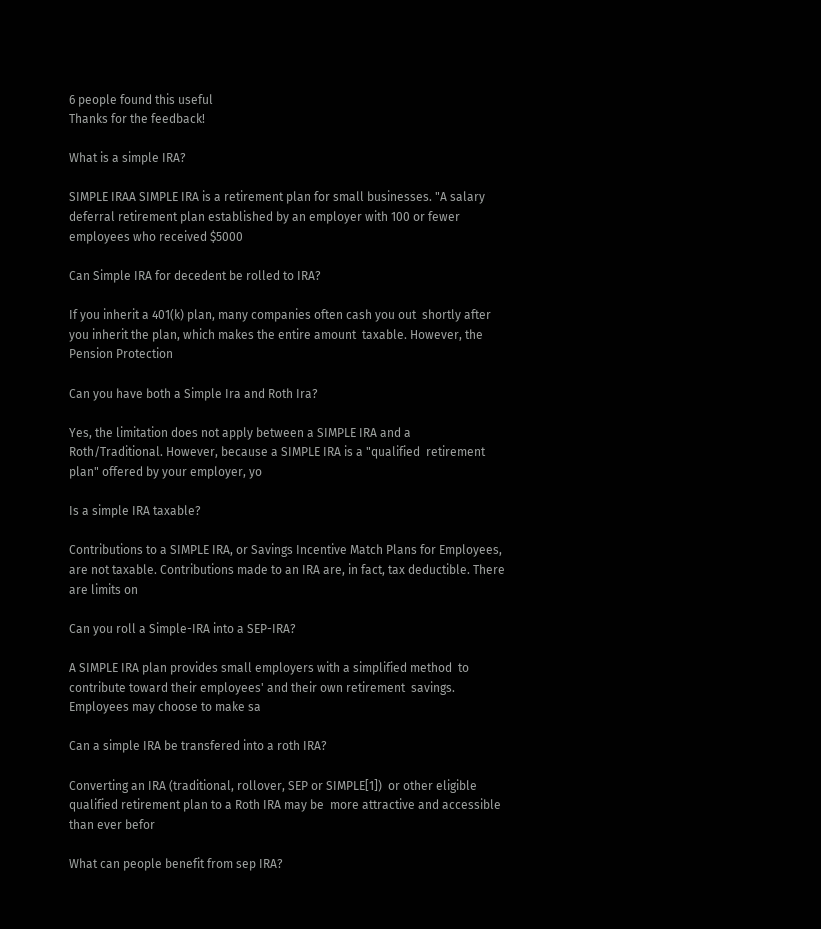6 people found this useful
Thanks for the feedback!

What is a simple IRA?

SIMPLE IRAA SIMPLE IRA is a retirement plan for small businesses. "A salary deferral retirement plan established by an employer with 100 or fewer employees who received $5000

Can Simple IRA for decedent be rolled to IRA?

If you inherit a 401(k) plan, many companies often cash you out  shortly after you inherit the plan, which makes the entire amount  taxable. However, the Pension Protection

Can you have both a Simple Ira and Roth Ira?

Yes, the limitation does not apply between a SIMPLE IRA and a  Roth/Traditional. However, because a SIMPLE IRA is a "qualified  retirement plan" offered by your employer, yo

Is a simple IRA taxable?

Contributions to a SIMPLE IRA, or Savings Incentive Match Plans for Employees, are not taxable. Contributions made to an IRA are, in fact, tax deductible. There are limits on

Can you roll a Simple-IRA into a SEP-IRA?

A SIMPLE IRA plan provides small employers with a simplified method  to contribute toward their employees' and their own retirement  savings. Employees may choose to make sa

Can a simple IRA be transfered into a roth IRA?

Converting an IRA (traditional, rollover, SEP or SIMPLE[1])  or other eligible qualified retirement plan to a Roth IRA may be  more attractive and accessible than ever befor

What can people benefit from sep IRA?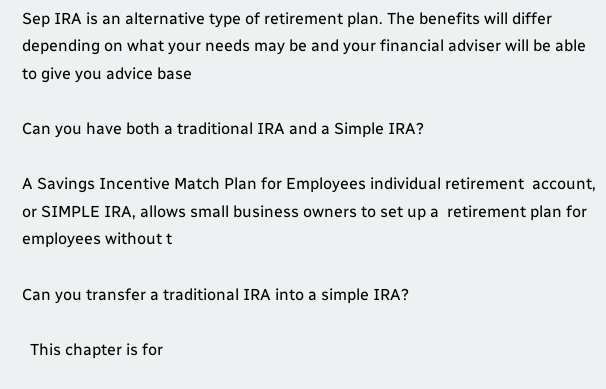Sep IRA is an alternative type of retirement plan. The benefits will differ depending on what your needs may be and your financial adviser will be able to give you advice base

Can you have both a traditional IRA and a Simple IRA?

A Savings Incentive Match Plan for Employees individual retirement  account, or SIMPLE IRA, allows small business owners to set up a  retirement plan for employees without t

Can you transfer a traditional IRA into a simple IRA?

  This chapter is for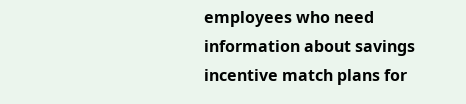employees who need information about savings  incentive match plans for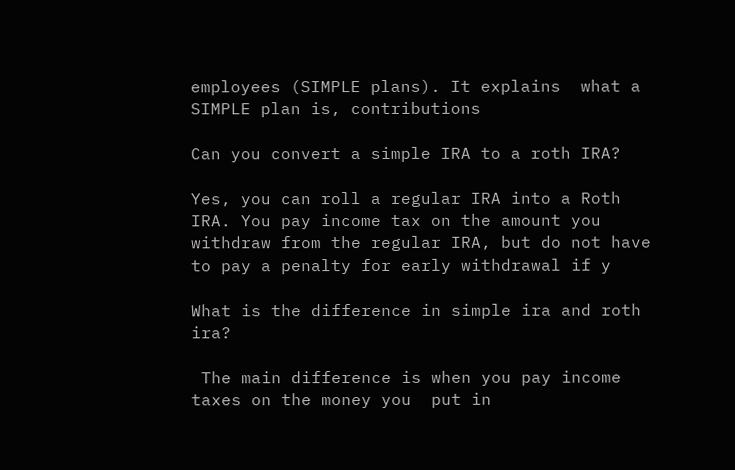employees (SIMPLE plans). It explains  what a SIMPLE plan is, contributions

Can you convert a simple IRA to a roth IRA?

Yes, you can roll a regular IRA into a Roth IRA. You pay income tax on the amount you withdraw from the regular IRA, but do not have to pay a penalty for early withdrawal if y

What is the difference in simple ira and roth ira?

 The main difference is when you pay income taxes on the money you  put in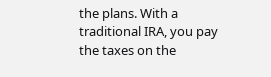the plans. With a  traditional IRA, you pay the taxes on the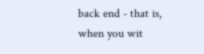back end - that is,  when you wit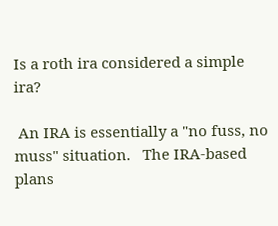Is a roth ira considered a simple ira?

 An IRA is essentially a "no fuss, no muss" situation.   The IRA-based plans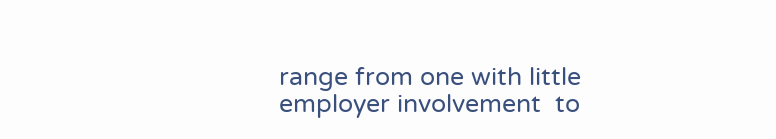range from one with little employer involvement  to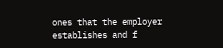ones that the employer establishes and f